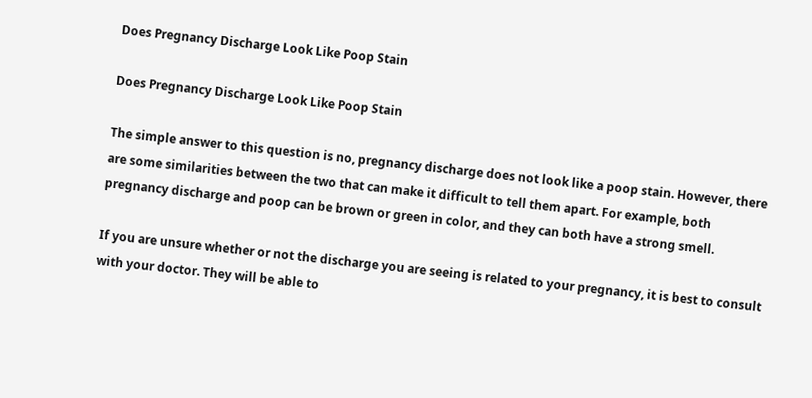Does Pregnancy Discharge Look Like Poop Stain

Does Pregnancy Discharge Look Like Poop Stain

The simple answer to this question is no, pregnancy discharge does not look like a poop stain. However, there are some similarities between the two that can make it difficult to tell them apart. For example, both pregnancy discharge and poop can be brown or green in color, and they can both have a strong smell.

If you are unsure whether or not the discharge you are seeing is related to your pregnancy, it is best to consult with your doctor. They will be able to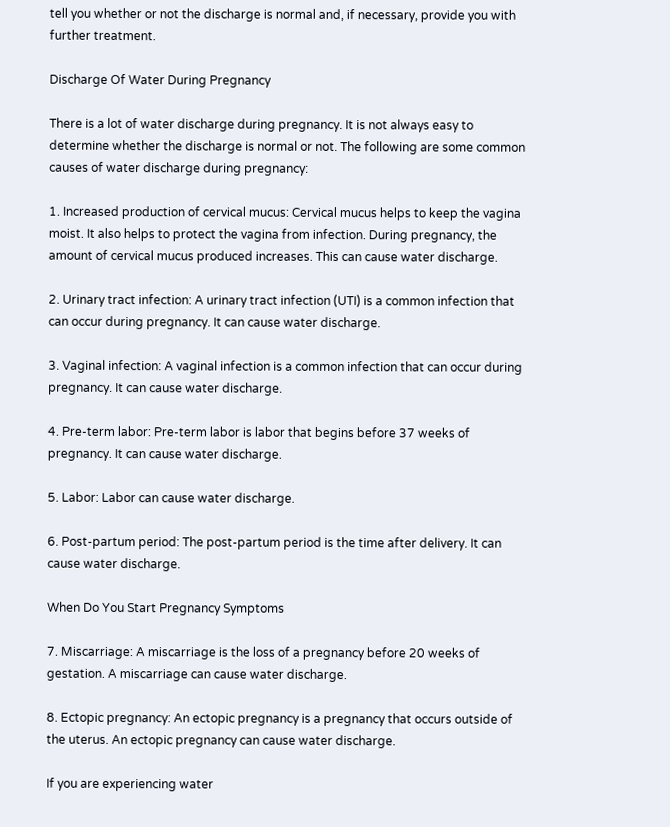tell you whether or not the discharge is normal and, if necessary, provide you with further treatment.

Discharge Of Water During Pregnancy

There is a lot of water discharge during pregnancy. It is not always easy to determine whether the discharge is normal or not. The following are some common causes of water discharge during pregnancy:

1. Increased production of cervical mucus: Cervical mucus helps to keep the vagina moist. It also helps to protect the vagina from infection. During pregnancy, the amount of cervical mucus produced increases. This can cause water discharge.

2. Urinary tract infection: A urinary tract infection (UTI) is a common infection that can occur during pregnancy. It can cause water discharge.

3. Vaginal infection: A vaginal infection is a common infection that can occur during pregnancy. It can cause water discharge.

4. Pre-term labor: Pre-term labor is labor that begins before 37 weeks of pregnancy. It can cause water discharge.

5. Labor: Labor can cause water discharge.

6. Post-partum period: The post-partum period is the time after delivery. It can cause water discharge.

When Do You Start Pregnancy Symptoms

7. Miscarriage: A miscarriage is the loss of a pregnancy before 20 weeks of gestation. A miscarriage can cause water discharge.

8. Ectopic pregnancy: An ectopic pregnancy is a pregnancy that occurs outside of the uterus. An ectopic pregnancy can cause water discharge.

If you are experiencing water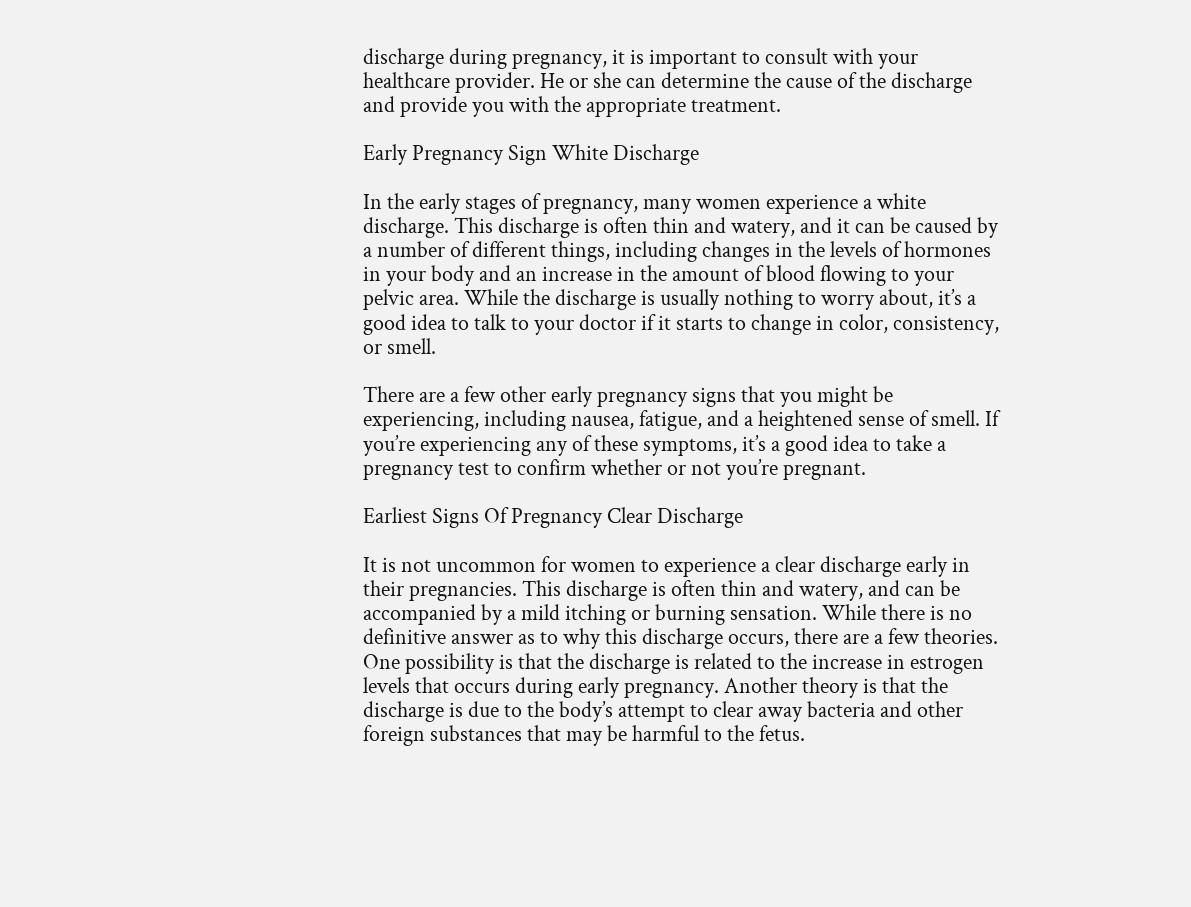discharge during pregnancy, it is important to consult with your healthcare provider. He or she can determine the cause of the discharge and provide you with the appropriate treatment.

Early Pregnancy Sign White Discharge

In the early stages of pregnancy, many women experience a white discharge. This discharge is often thin and watery, and it can be caused by a number of different things, including changes in the levels of hormones in your body and an increase in the amount of blood flowing to your pelvic area. While the discharge is usually nothing to worry about, it’s a good idea to talk to your doctor if it starts to change in color, consistency, or smell.

There are a few other early pregnancy signs that you might be experiencing, including nausea, fatigue, and a heightened sense of smell. If you’re experiencing any of these symptoms, it’s a good idea to take a pregnancy test to confirm whether or not you’re pregnant.

Earliest Signs Of Pregnancy Clear Discharge

It is not uncommon for women to experience a clear discharge early in their pregnancies. This discharge is often thin and watery, and can be accompanied by a mild itching or burning sensation. While there is no definitive answer as to why this discharge occurs, there are a few theories. One possibility is that the discharge is related to the increase in estrogen levels that occurs during early pregnancy. Another theory is that the discharge is due to the body’s attempt to clear away bacteria and other foreign substances that may be harmful to the fetus.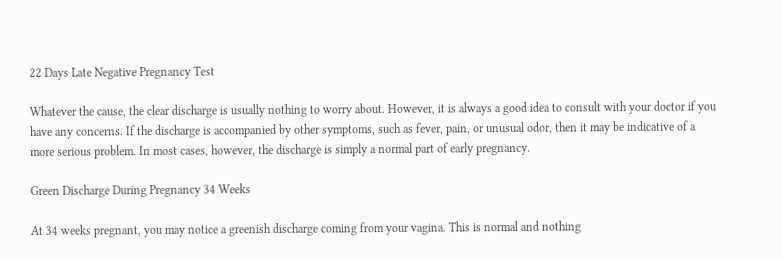22 Days Late Negative Pregnancy Test

Whatever the cause, the clear discharge is usually nothing to worry about. However, it is always a good idea to consult with your doctor if you have any concerns. If the discharge is accompanied by other symptoms, such as fever, pain, or unusual odor, then it may be indicative of a more serious problem. In most cases, however, the discharge is simply a normal part of early pregnancy.

Green Discharge During Pregnancy 34 Weeks

At 34 weeks pregnant, you may notice a greenish discharge coming from your vagina. This is normal and nothing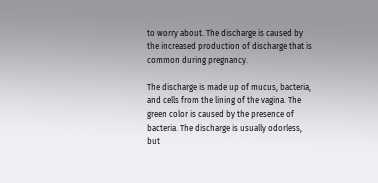to worry about. The discharge is caused by the increased production of discharge that is common during pregnancy.

The discharge is made up of mucus, bacteria, and cells from the lining of the vagina. The green color is caused by the presence of bacteria. The discharge is usually odorless, but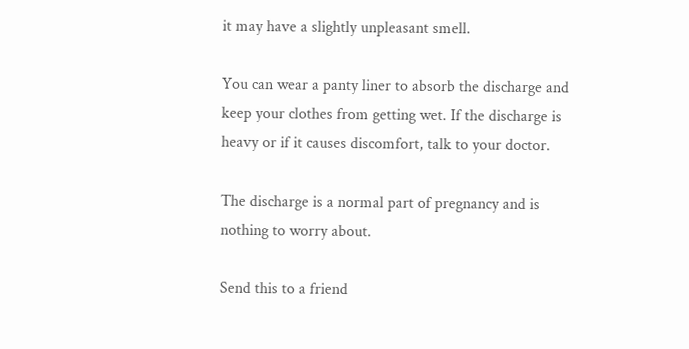it may have a slightly unpleasant smell.

You can wear a panty liner to absorb the discharge and keep your clothes from getting wet. If the discharge is heavy or if it causes discomfort, talk to your doctor.

The discharge is a normal part of pregnancy and is nothing to worry about.

Send this to a friend